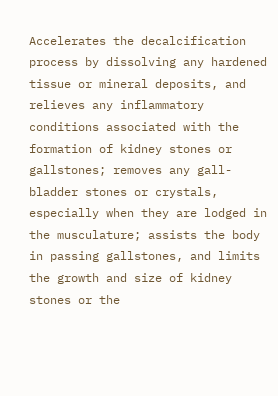Accelerates the decalcification process by dissolving any hardened tissue or mineral deposits, and relieves any inflammatory conditions associated with the formation of kidney stones or gallstones; removes any gall-bladder stones or crystals, especially when they are lodged in the musculature; assists the body in passing gallstones, and limits the growth and size of kidney stones or the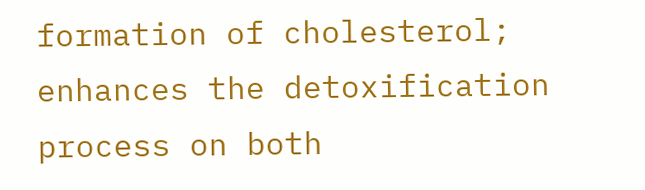formation of cholesterol; enhances the detoxification process on both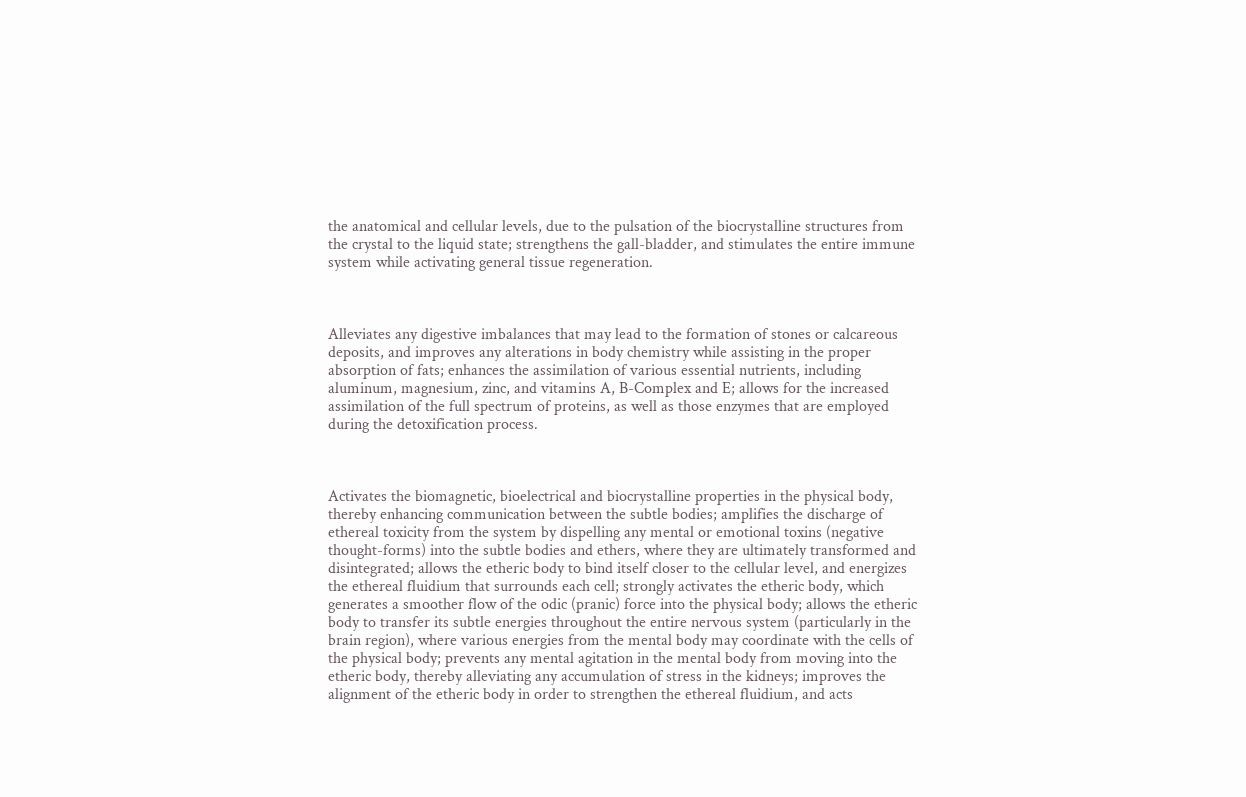the anatomical and cellular levels, due to the pulsation of the biocrystalline structures from the crystal to the liquid state; strengthens the gall-bladder, and stimulates the entire immune system while activating general tissue regeneration.



Alleviates any digestive imbalances that may lead to the formation of stones or calcareous deposits, and improves any alterations in body chemistry while assisting in the proper absorption of fats; enhances the assimilation of various essential nutrients, including aluminum, magnesium, zinc, and vitamins A, B-Complex and E; allows for the increased assimilation of the full spectrum of proteins, as well as those enzymes that are employed during the detoxification process.



Activates the biomagnetic, bioelectrical and biocrystalline properties in the physical body, thereby enhancing communication between the subtle bodies; amplifies the discharge of ethereal toxicity from the system by dispelling any mental or emotional toxins (negative thought-forms) into the subtle bodies and ethers, where they are ultimately transformed and disintegrated; allows the etheric body to bind itself closer to the cellular level, and energizes the ethereal fluidium that surrounds each cell; strongly activates the etheric body, which generates a smoother flow of the odic (pranic) force into the physical body; allows the etheric body to transfer its subtle energies throughout the entire nervous system (particularly in the brain region), where various energies from the mental body may coordinate with the cells of the physical body; prevents any mental agitation in the mental body from moving into the etheric body, thereby alleviating any accumulation of stress in the kidneys; improves the alignment of the etheric body in order to strengthen the ethereal fluidium, and acts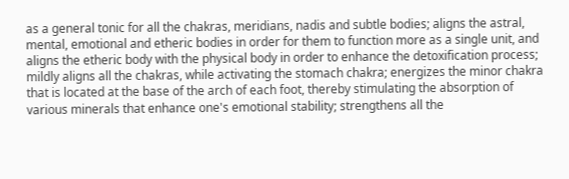as a general tonic for all the chakras, meridians, nadis and subtle bodies; aligns the astral, mental, emotional and etheric bodies in order for them to function more as a single unit, and aligns the etheric body with the physical body in order to enhance the detoxification process; mildly aligns all the chakras, while activating the stomach chakra; energizes the minor chakra that is located at the base of the arch of each foot, thereby stimulating the absorption of various minerals that enhance one's emotional stability; strengthens all the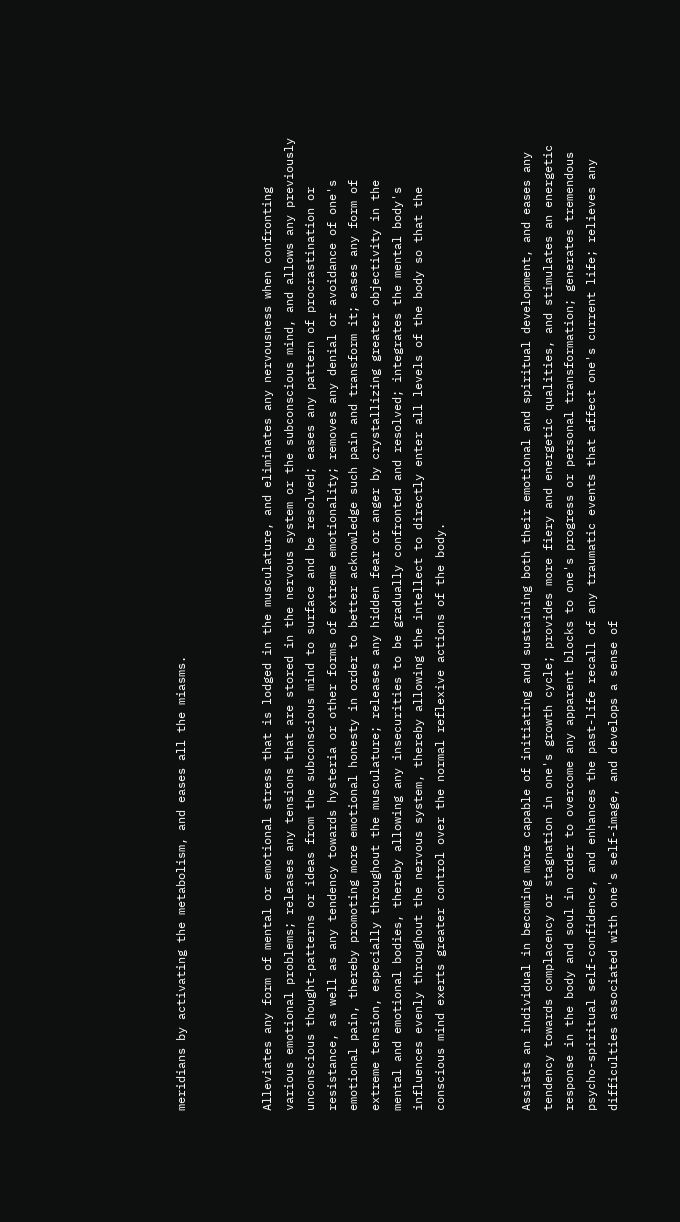meridians by activating the metabolism, and eases all the miasms.



Alleviates any form of mental or emotional stress that is lodged in the musculature, and eliminates any nervousness when confronting various emotional problems; releases any tensions that are stored in the nervous system or the subconscious mind, and allows any previously unconscious thought-patterns or ideas from the subconscious mind to surface and be resolved; eases any pattern of procrastination or resistance, as well as any tendency towards hysteria or other forms of extreme emotionality; removes any denial or avoidance of one's emotional pain, thereby promoting more emotional honesty in order to better acknowledge such pain and transform it; eases any form of extreme tension, especially throughout the musculature; releases any hidden fear or anger by crystallizing greater objectivity in the mental and emotional bodies, thereby allowing any insecurities to be gradually confronted and resolved; integrates the mental body's influences evenly throughout the nervous system, thereby allowing the intellect to directly enter all levels of the body so that the conscious mind exerts greater control over the normal reflexive actions of the body.



Assists an individual in becoming more capable of initiating and sustaining both their emotional and spiritual development, and eases any tendency towards complacency or stagnation in one's growth cycle; provides more fiery and energetic qualities, and stimulates an energetic response in the body and soul in order to overcome any apparent blocks to one's progress or personal transformation; generates tremendous psycho-spiritual self-confidence, and enhances the past-life recall of any traumatic events that affect one's current life; relieves any difficulties associated with one's self-image, and develops a sense of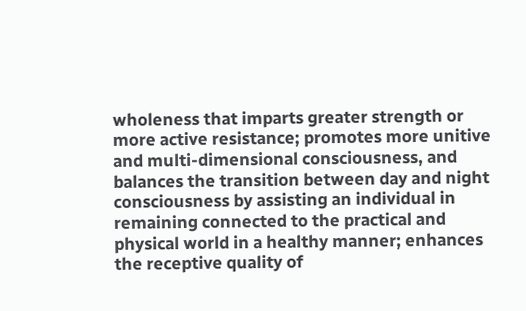wholeness that imparts greater strength or more active resistance; promotes more unitive and multi-dimensional consciousness, and balances the transition between day and night consciousness by assisting an individual in remaining connected to the practical and physical world in a healthy manner; enhances the receptive quality of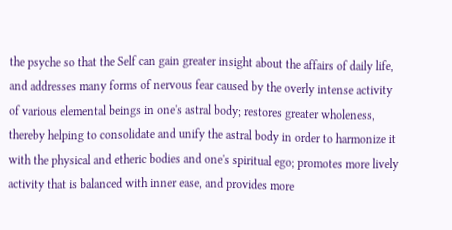the psyche so that the Self can gain greater insight about the affairs of daily life, and addresses many forms of nervous fear caused by the overly intense activity of various elemental beings in one's astral body; restores greater wholeness, thereby helping to consolidate and unify the astral body in order to harmonize it with the physical and etheric bodies and one's spiritual ego; promotes more lively activity that is balanced with inner ease, and provides more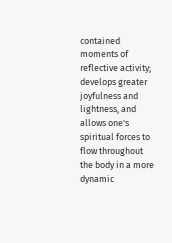contained moments of reflective activity; develops greater joyfulness and lightness, and allows one's spiritual forces to flow throughout the body in a more dynamic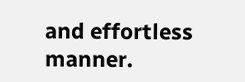and effortless manner.